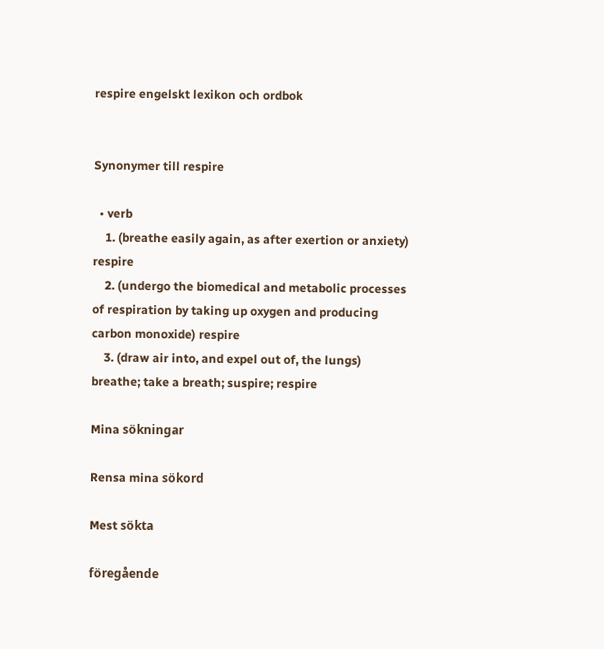respire engelskt lexikon och ordbok


Synonymer till respire

  • verb
    1. (breathe easily again, as after exertion or anxiety) respire
    2. (undergo the biomedical and metabolic processes of respiration by taking up oxygen and producing carbon monoxide) respire
    3. (draw air into, and expel out of, the lungs) breathe; take a breath; suspire; respire

Mina sökningar

Rensa mina sökord

Mest sökta

föregående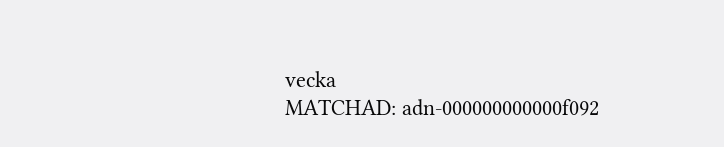vecka
MATCHAD: adn-000000000000f092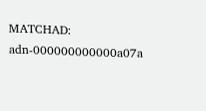MATCHAD: adn-000000000000a07a